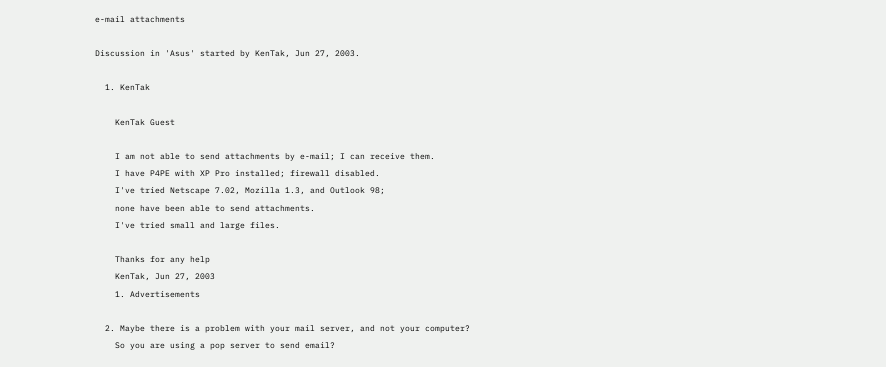e-mail attachments

Discussion in 'Asus' started by KenTak, Jun 27, 2003.

  1. KenTak

    KenTak Guest

    I am not able to send attachments by e-mail; I can receive them.
    I have P4PE with XP Pro installed; firewall disabled.
    I've tried Netscape 7.02, Mozilla 1.3, and Outlook 98;
    none have been able to send attachments.
    I've tried small and large files.

    Thanks for any help
    KenTak, Jun 27, 2003
    1. Advertisements

  2. Maybe there is a problem with your mail server, and not your computer?
    So you are using a pop server to send email?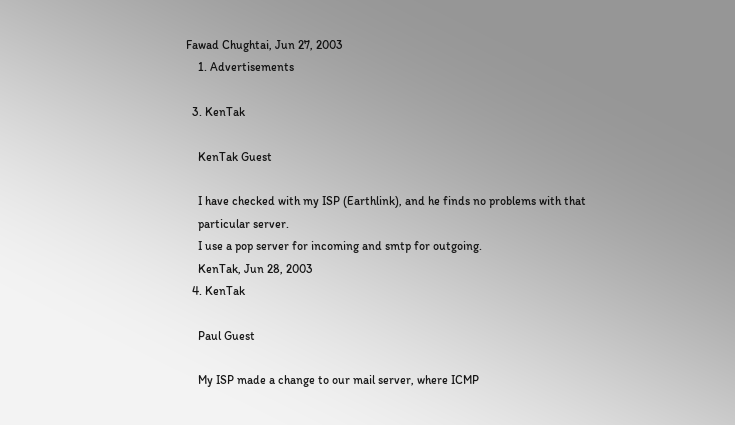Fawad Chughtai, Jun 27, 2003
    1. Advertisements

  3. KenTak

    KenTak Guest

    I have checked with my ISP (Earthlink), and he finds no problems with that
    particular server.
    I use a pop server for incoming and smtp for outgoing.
    KenTak, Jun 28, 2003
  4. KenTak

    Paul Guest

    My ISP made a change to our mail server, where ICMP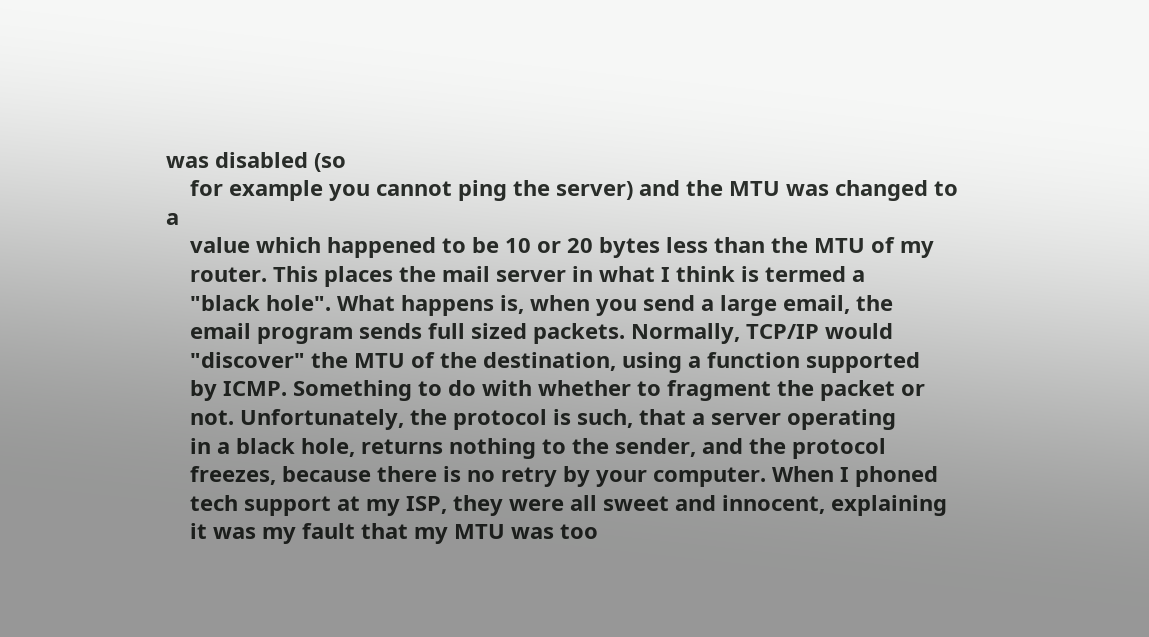was disabled (so
    for example you cannot ping the server) and the MTU was changed to a
    value which happened to be 10 or 20 bytes less than the MTU of my
    router. This places the mail server in what I think is termed a
    "black hole". What happens is, when you send a large email, the
    email program sends full sized packets. Normally, TCP/IP would
    "discover" the MTU of the destination, using a function supported
    by ICMP. Something to do with whether to fragment the packet or
    not. Unfortunately, the protocol is such, that a server operating
    in a black hole, returns nothing to the sender, and the protocol
    freezes, because there is no retry by your computer. When I phoned
    tech support at my ISP, they were all sweet and innocent, explaining
    it was my fault that my MTU was too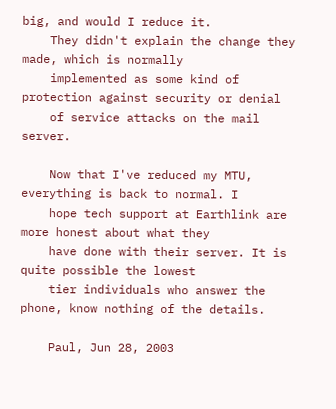big, and would I reduce it.
    They didn't explain the change they made, which is normally
    implemented as some kind of protection against security or denial
    of service attacks on the mail server.

    Now that I've reduced my MTU, everything is back to normal. I
    hope tech support at Earthlink are more honest about what they
    have done with their server. It is quite possible the lowest
    tier individuals who answer the phone, know nothing of the details.

    Paul, Jun 28, 2003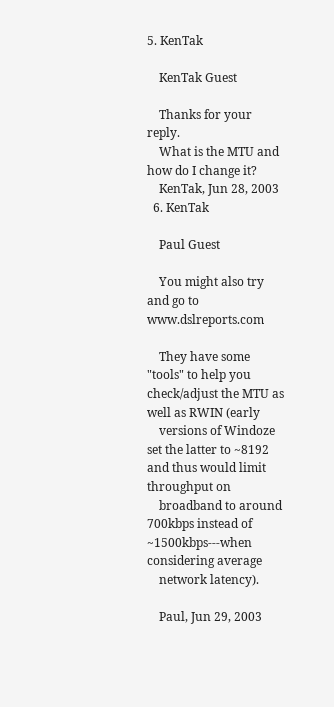5. KenTak

    KenTak Guest

    Thanks for your reply.
    What is the MTU and how do I change it?
    KenTak, Jun 28, 2003
  6. KenTak

    Paul Guest

    You might also try and go to www.dslreports.com

    They have some "tools" to help you check/adjust the MTU as well as RWIN (early
    versions of Windoze set the latter to ~8192 and thus would limit throughput on
    broadband to around 700kbps instead of ~1500kbps---when considering average
    network latency).

    Paul, Jun 29, 2003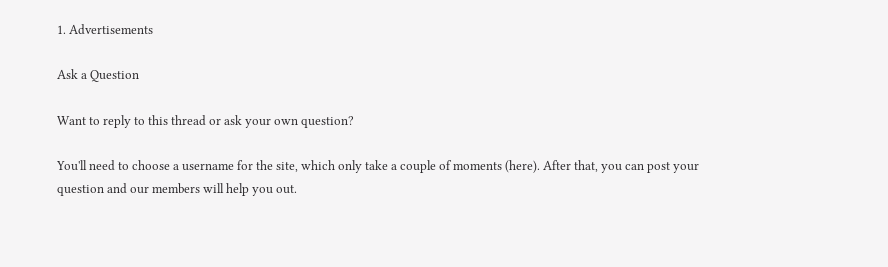1. Advertisements

Ask a Question

Want to reply to this thread or ask your own question?

You'll need to choose a username for the site, which only take a couple of moments (here). After that, you can post your question and our members will help you out.